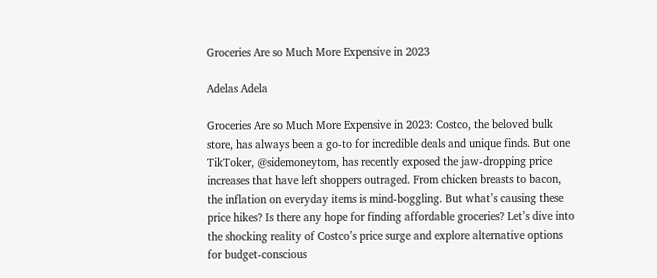Groceries Are so Much More Expensive in 2023

Adelas Adela

Groceries Are so Much More Expensive in 2023: Costco, the beloved bulk store, has always been a go-to for incredible deals and unique finds. But one TikToker, @sidemoneytom, has recently exposed the jaw-dropping price increases that have left shoppers outraged. From chicken breasts to bacon, the inflation on everyday items is mind-boggling. But what’s causing these price hikes? Is there any hope for finding affordable groceries? Let’s dive into the shocking reality of Costco’s price surge and explore alternative options for budget-conscious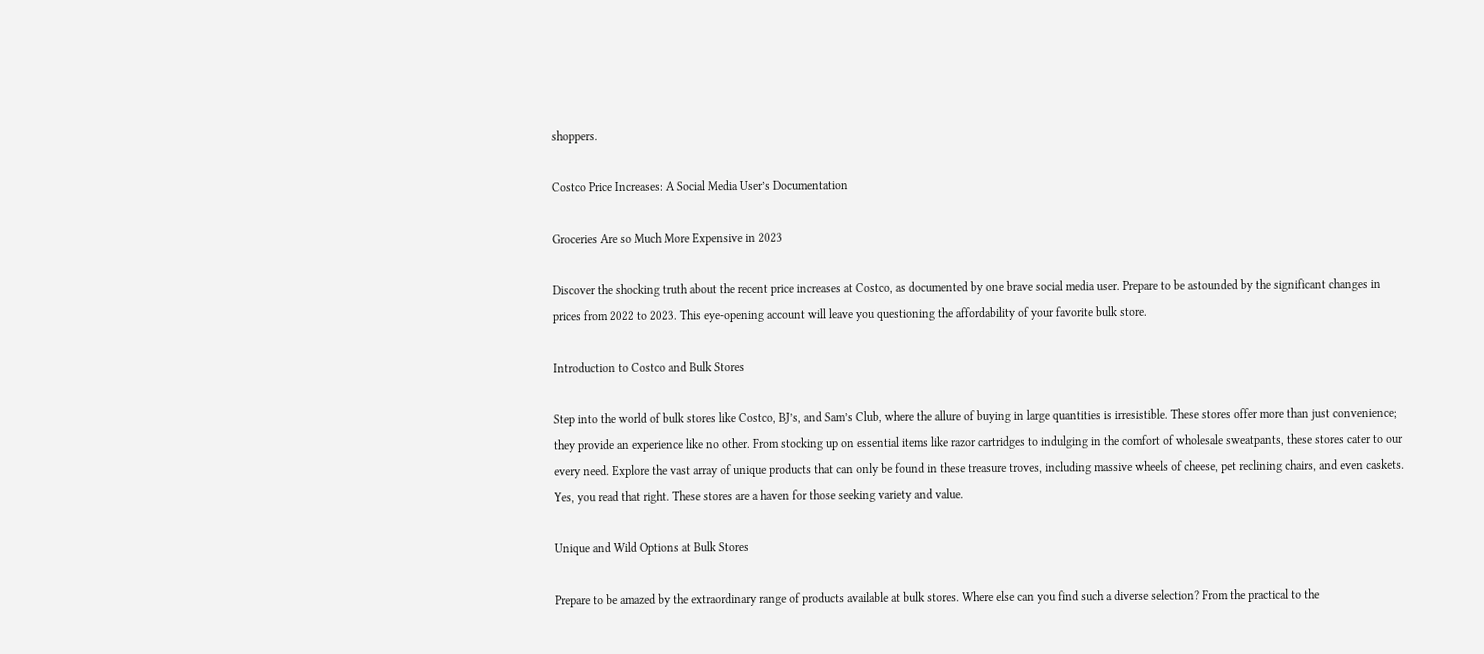shoppers.

Costco Price Increases: A Social Media User’s Documentation

Groceries Are so Much More Expensive in 2023

Discover the shocking truth about the recent price increases at Costco, as documented by one brave social media user. Prepare to be astounded by the significant changes in prices from 2022 to 2023. This eye-opening account will leave you questioning the affordability of your favorite bulk store.

Introduction to Costco and Bulk Stores

Step into the world of bulk stores like Costco, BJ’s, and Sam’s Club, where the allure of buying in large quantities is irresistible. These stores offer more than just convenience; they provide an experience like no other. From stocking up on essential items like razor cartridges to indulging in the comfort of wholesale sweatpants, these stores cater to our every need. Explore the vast array of unique products that can only be found in these treasure troves, including massive wheels of cheese, pet reclining chairs, and even caskets. Yes, you read that right. These stores are a haven for those seeking variety and value.

Unique and Wild Options at Bulk Stores

Prepare to be amazed by the extraordinary range of products available at bulk stores. Where else can you find such a diverse selection? From the practical to the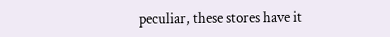peculiar, these stores have it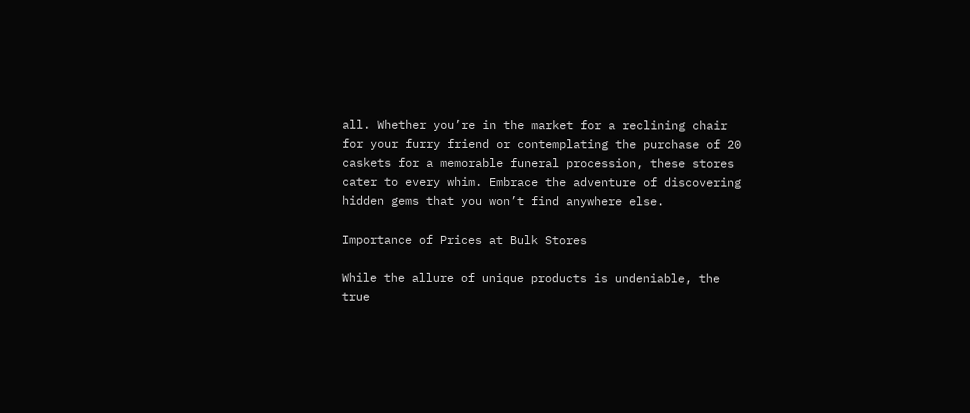all. Whether you’re in the market for a reclining chair for your furry friend or contemplating the purchase of 20 caskets for a memorable funeral procession, these stores cater to every whim. Embrace the adventure of discovering hidden gems that you won’t find anywhere else.

Importance of Prices at Bulk Stores

While the allure of unique products is undeniable, the true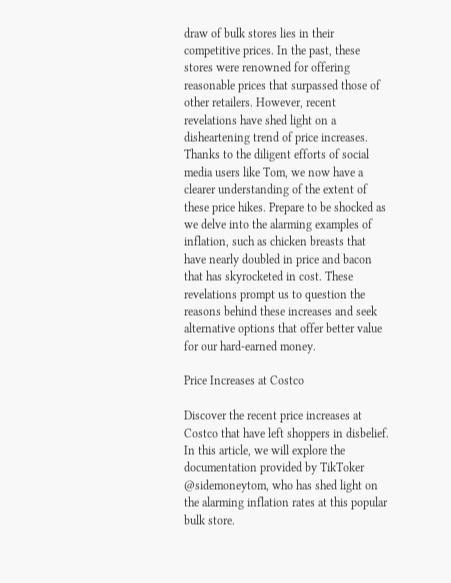draw of bulk stores lies in their competitive prices. In the past, these stores were renowned for offering reasonable prices that surpassed those of other retailers. However, recent revelations have shed light on a disheartening trend of price increases. Thanks to the diligent efforts of social media users like Tom, we now have a clearer understanding of the extent of these price hikes. Prepare to be shocked as we delve into the alarming examples of inflation, such as chicken breasts that have nearly doubled in price and bacon that has skyrocketed in cost. These revelations prompt us to question the reasons behind these increases and seek alternative options that offer better value for our hard-earned money.

Price Increases at Costco

Discover the recent price increases at Costco that have left shoppers in disbelief. In this article, we will explore the documentation provided by TikToker @sidemoneytom, who has shed light on the alarming inflation rates at this popular bulk store.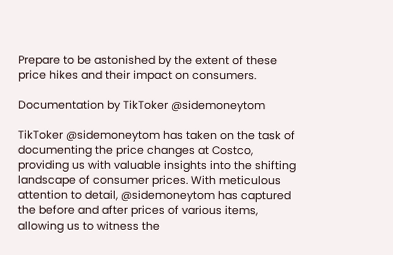Prepare to be astonished by the extent of these price hikes and their impact on consumers.

Documentation by TikToker @sidemoneytom

TikToker @sidemoneytom has taken on the task of documenting the price changes at Costco, providing us with valuable insights into the shifting landscape of consumer prices. With meticulous attention to detail, @sidemoneytom has captured the before and after prices of various items, allowing us to witness the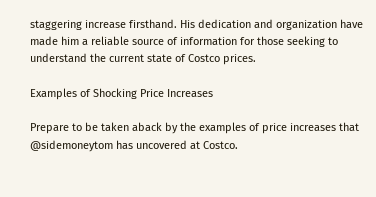staggering increase firsthand. His dedication and organization have made him a reliable source of information for those seeking to understand the current state of Costco prices.

Examples of Shocking Price Increases

Prepare to be taken aback by the examples of price increases that @sidemoneytom has uncovered at Costco.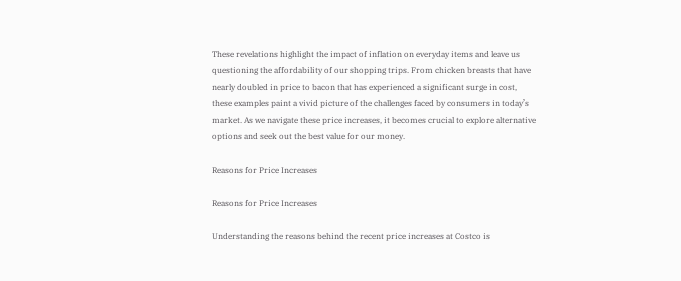These revelations highlight the impact of inflation on everyday items and leave us questioning the affordability of our shopping trips. From chicken breasts that have nearly doubled in price to bacon that has experienced a significant surge in cost, these examples paint a vivid picture of the challenges faced by consumers in today’s market. As we navigate these price increases, it becomes crucial to explore alternative options and seek out the best value for our money.

Reasons for Price Increases

Reasons for Price Increases

Understanding the reasons behind the recent price increases at Costco is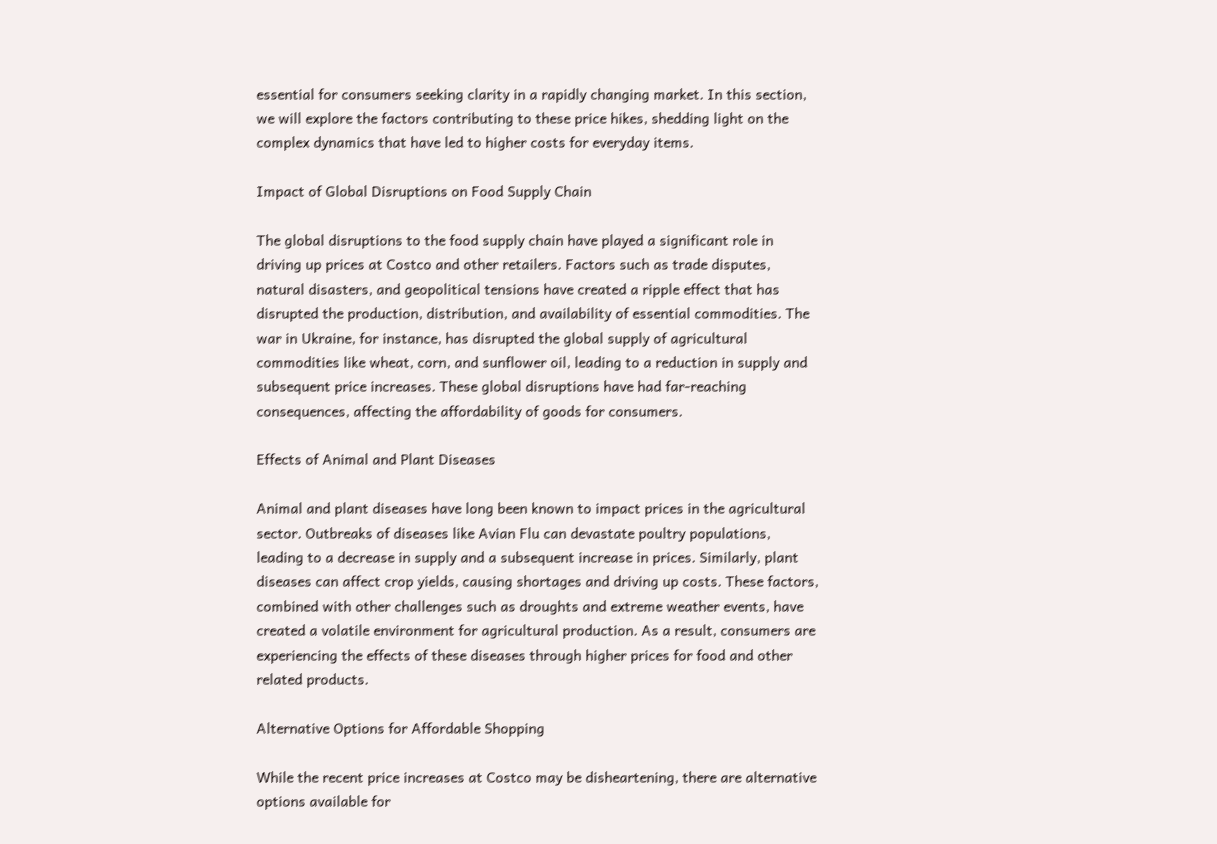essential for consumers seeking clarity in a rapidly changing market. In this section, we will explore the factors contributing to these price hikes, shedding light on the complex dynamics that have led to higher costs for everyday items.

Impact of Global Disruptions on Food Supply Chain

The global disruptions to the food supply chain have played a significant role in driving up prices at Costco and other retailers. Factors such as trade disputes, natural disasters, and geopolitical tensions have created a ripple effect that has disrupted the production, distribution, and availability of essential commodities. The war in Ukraine, for instance, has disrupted the global supply of agricultural commodities like wheat, corn, and sunflower oil, leading to a reduction in supply and subsequent price increases. These global disruptions have had far-reaching consequences, affecting the affordability of goods for consumers.

Effects of Animal and Plant Diseases

Animal and plant diseases have long been known to impact prices in the agricultural sector. Outbreaks of diseases like Avian Flu can devastate poultry populations, leading to a decrease in supply and a subsequent increase in prices. Similarly, plant diseases can affect crop yields, causing shortages and driving up costs. These factors, combined with other challenges such as droughts and extreme weather events, have created a volatile environment for agricultural production. As a result, consumers are experiencing the effects of these diseases through higher prices for food and other related products.

Alternative Options for Affordable Shopping

While the recent price increases at Costco may be disheartening, there are alternative options available for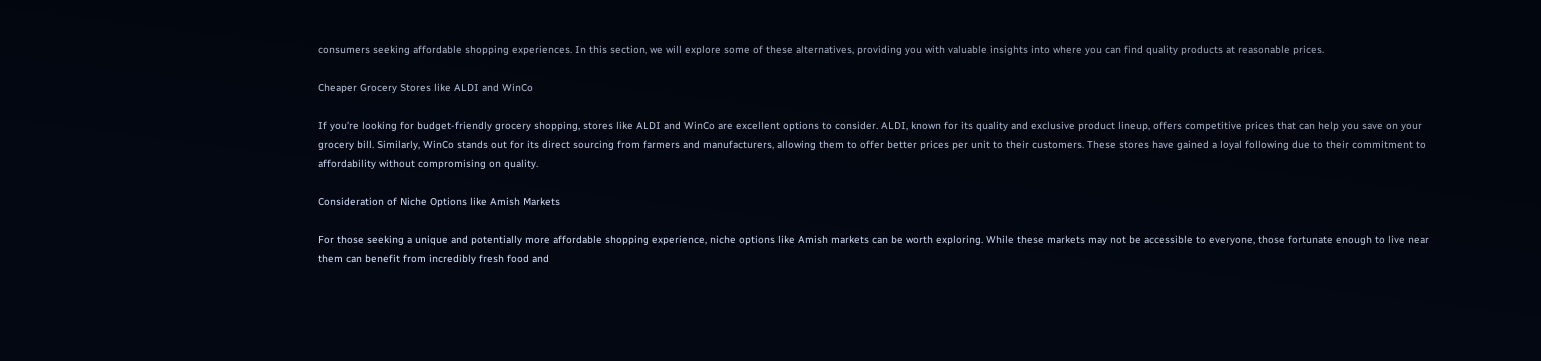consumers seeking affordable shopping experiences. In this section, we will explore some of these alternatives, providing you with valuable insights into where you can find quality products at reasonable prices.

Cheaper Grocery Stores like ALDI and WinCo

If you’re looking for budget-friendly grocery shopping, stores like ALDI and WinCo are excellent options to consider. ALDI, known for its quality and exclusive product lineup, offers competitive prices that can help you save on your grocery bill. Similarly, WinCo stands out for its direct sourcing from farmers and manufacturers, allowing them to offer better prices per unit to their customers. These stores have gained a loyal following due to their commitment to affordability without compromising on quality.

Consideration of Niche Options like Amish Markets

For those seeking a unique and potentially more affordable shopping experience, niche options like Amish markets can be worth exploring. While these markets may not be accessible to everyone, those fortunate enough to live near them can benefit from incredibly fresh food and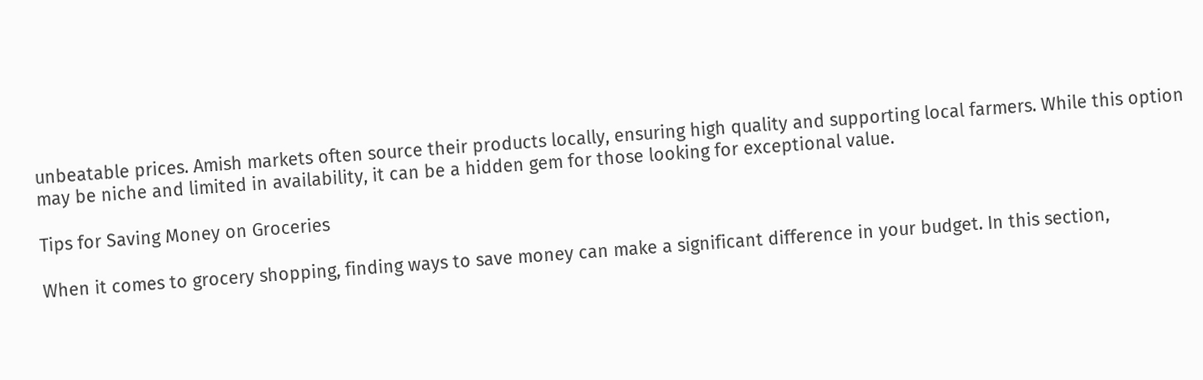unbeatable prices. Amish markets often source their products locally, ensuring high quality and supporting local farmers. While this option may be niche and limited in availability, it can be a hidden gem for those looking for exceptional value.

Tips for Saving Money on Groceries

When it comes to grocery shopping, finding ways to save money can make a significant difference in your budget. In this section,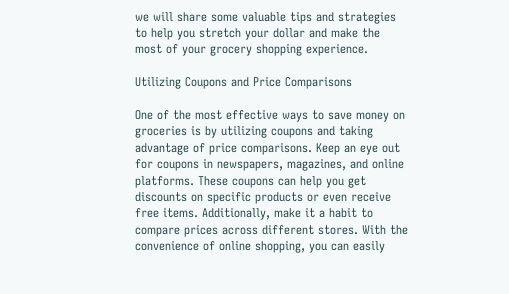we will share some valuable tips and strategies to help you stretch your dollar and make the most of your grocery shopping experience.

Utilizing Coupons and Price Comparisons

One of the most effective ways to save money on groceries is by utilizing coupons and taking advantage of price comparisons. Keep an eye out for coupons in newspapers, magazines, and online platforms. These coupons can help you get discounts on specific products or even receive free items. Additionally, make it a habit to compare prices across different stores. With the convenience of online shopping, you can easily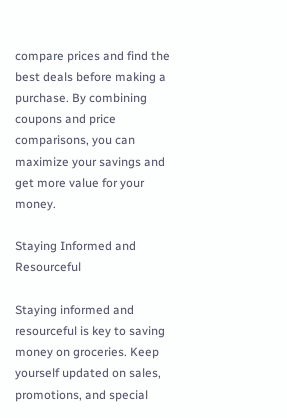compare prices and find the best deals before making a purchase. By combining coupons and price comparisons, you can maximize your savings and get more value for your money.

Staying Informed and Resourceful

Staying informed and resourceful is key to saving money on groceries. Keep yourself updated on sales, promotions, and special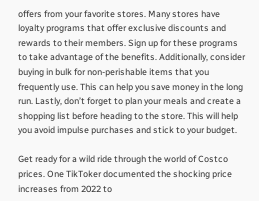offers from your favorite stores. Many stores have loyalty programs that offer exclusive discounts and rewards to their members. Sign up for these programs to take advantage of the benefits. Additionally, consider buying in bulk for non-perishable items that you frequently use. This can help you save money in the long run. Lastly, don’t forget to plan your meals and create a shopping list before heading to the store. This will help you avoid impulse purchases and stick to your budget.

Get ready for a wild ride through the world of Costco prices. One TikToker documented the shocking price increases from 2022 to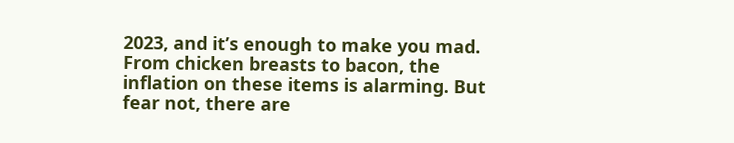2023, and it’s enough to make you mad. From chicken breasts to bacon, the inflation on these items is alarming. But fear not, there are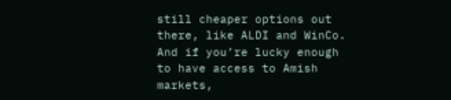still cheaper options out there, like ALDI and WinCo. And if you’re lucky enough to have access to Amish markets,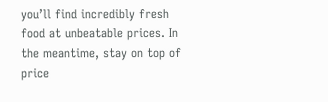you’ll find incredibly fresh food at unbeatable prices. In the meantime, stay on top of price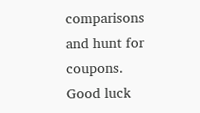comparisons and hunt for coupons. Good luck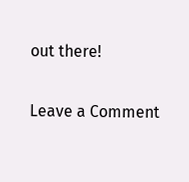out there!

Leave a Comment